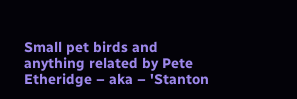Small pet birds and anything related by Pete Etheridge – aka – 'Stanton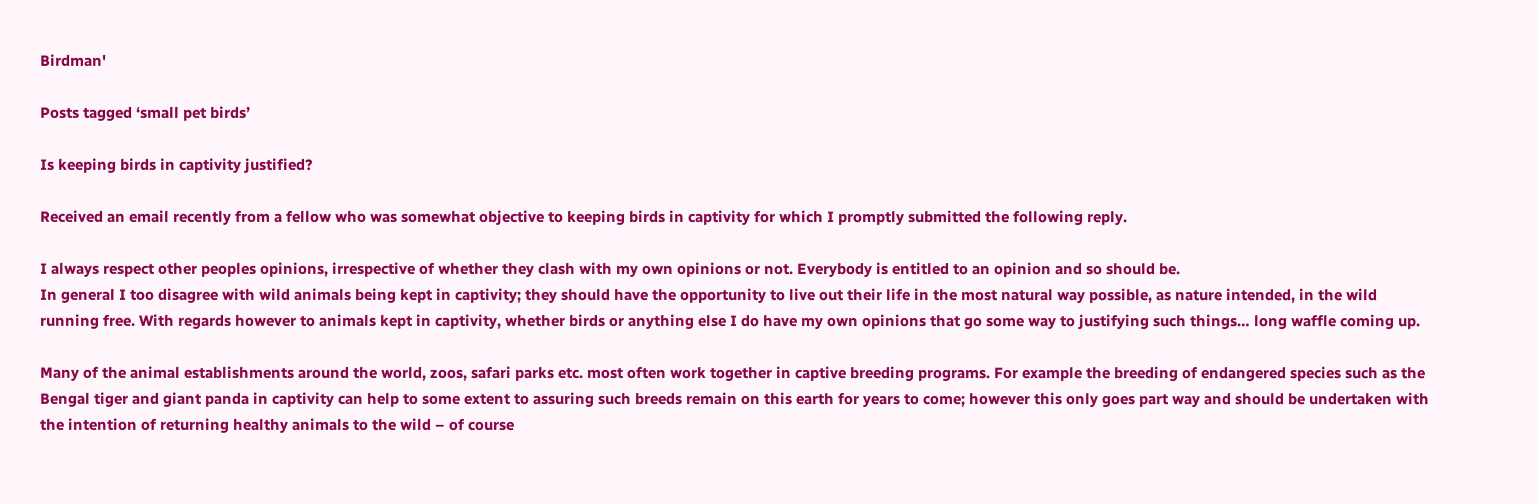Birdman'

Posts tagged ‘small pet birds’

Is keeping birds in captivity justified?

Received an email recently from a fellow who was somewhat objective to keeping birds in captivity for which I promptly submitted the following reply.

I always respect other peoples opinions, irrespective of whether they clash with my own opinions or not. Everybody is entitled to an opinion and so should be.
In general I too disagree with wild animals being kept in captivity; they should have the opportunity to live out their life in the most natural way possible, as nature intended, in the wild running free. With regards however to animals kept in captivity, whether birds or anything else I do have my own opinions that go some way to justifying such things… long waffle coming up.

Many of the animal establishments around the world, zoos, safari parks etc. most often work together in captive breeding programs. For example the breeding of endangered species such as the Bengal tiger and giant panda in captivity can help to some extent to assuring such breeds remain on this earth for years to come; however this only goes part way and should be undertaken with the intention of returning healthy animals to the wild – of course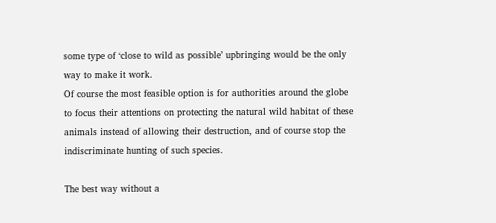some type of ‘close to wild as possible’ upbringing would be the only way to make it work.
Of course the most feasible option is for authorities around the globe to focus their attentions on protecting the natural wild habitat of these animals instead of allowing their destruction, and of course stop the indiscriminate hunting of such species.

The best way without a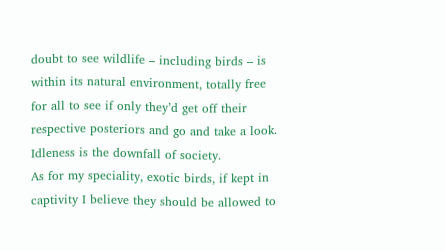doubt to see wildlife – including birds – is within its natural environment, totally free for all to see if only they’d get off their respective posteriors and go and take a look.
Idleness is the downfall of society.
As for my speciality, exotic birds, if kept in captivity I believe they should be allowed to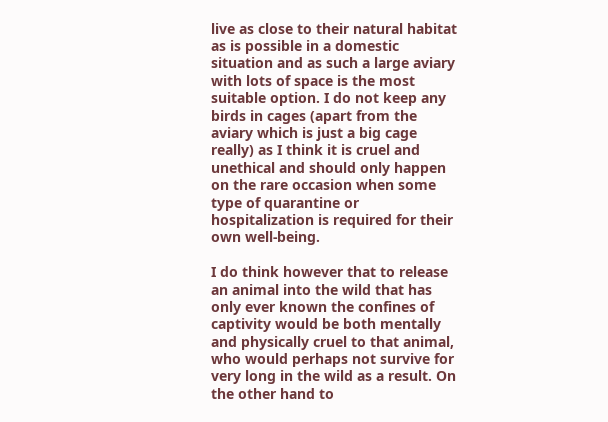live as close to their natural habitat as is possible in a domestic situation and as such a large aviary with lots of space is the most suitable option. I do not keep any birds in cages (apart from the aviary which is just a big cage really) as I think it is cruel and unethical and should only happen on the rare occasion when some type of quarantine or hospitalization is required for their own well-being.

I do think however that to release an animal into the wild that has only ever known the confines of captivity would be both mentally and physically cruel to that animal, who would perhaps not survive for very long in the wild as a result. On the other hand to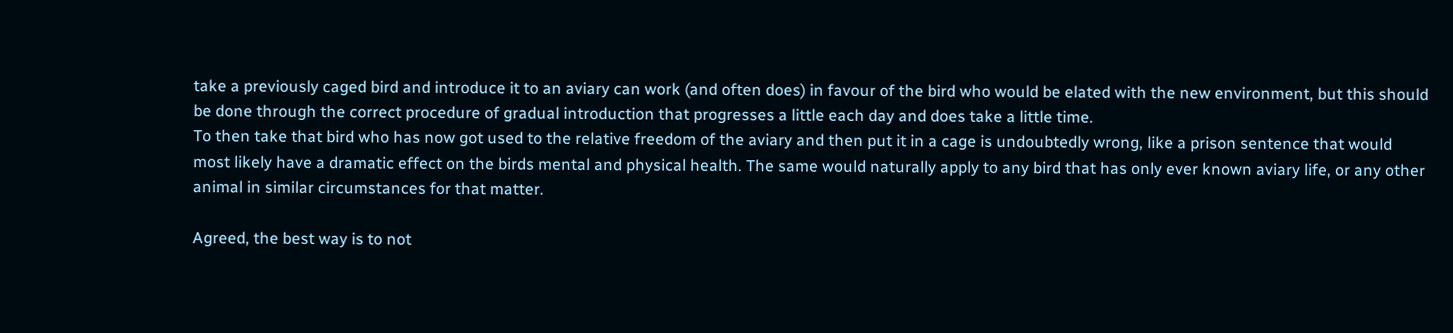take a previously caged bird and introduce it to an aviary can work (and often does) in favour of the bird who would be elated with the new environment, but this should be done through the correct procedure of gradual introduction that progresses a little each day and does take a little time.
To then take that bird who has now got used to the relative freedom of the aviary and then put it in a cage is undoubtedly wrong, like a prison sentence that would most likely have a dramatic effect on the birds mental and physical health. The same would naturally apply to any bird that has only ever known aviary life, or any other animal in similar circumstances for that matter.

Agreed, the best way is to not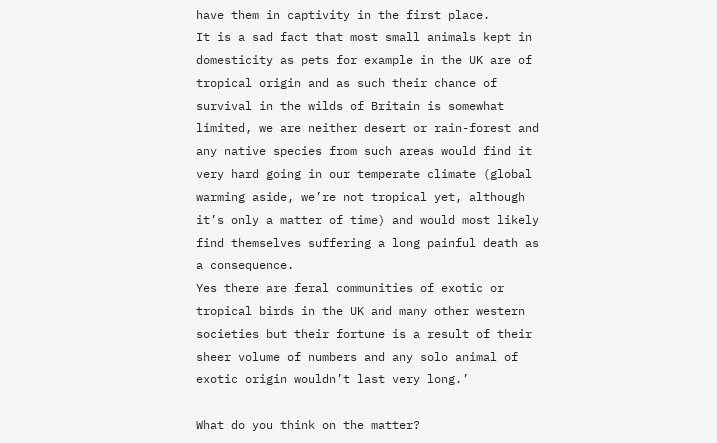have them in captivity in the first place.
It is a sad fact that most small animals kept in domesticity as pets for example in the UK are of tropical origin and as such their chance of survival in the wilds of Britain is somewhat limited, we are neither desert or rain-forest and any native species from such areas would find it very hard going in our temperate climate (global warming aside, we’re not tropical yet, although it’s only a matter of time) and would most likely find themselves suffering a long painful death as a consequence.
Yes there are feral communities of exotic or tropical birds in the UK and many other western societies but their fortune is a result of their sheer volume of numbers and any solo animal of exotic origin wouldn’t last very long.’

What do you think on the matter?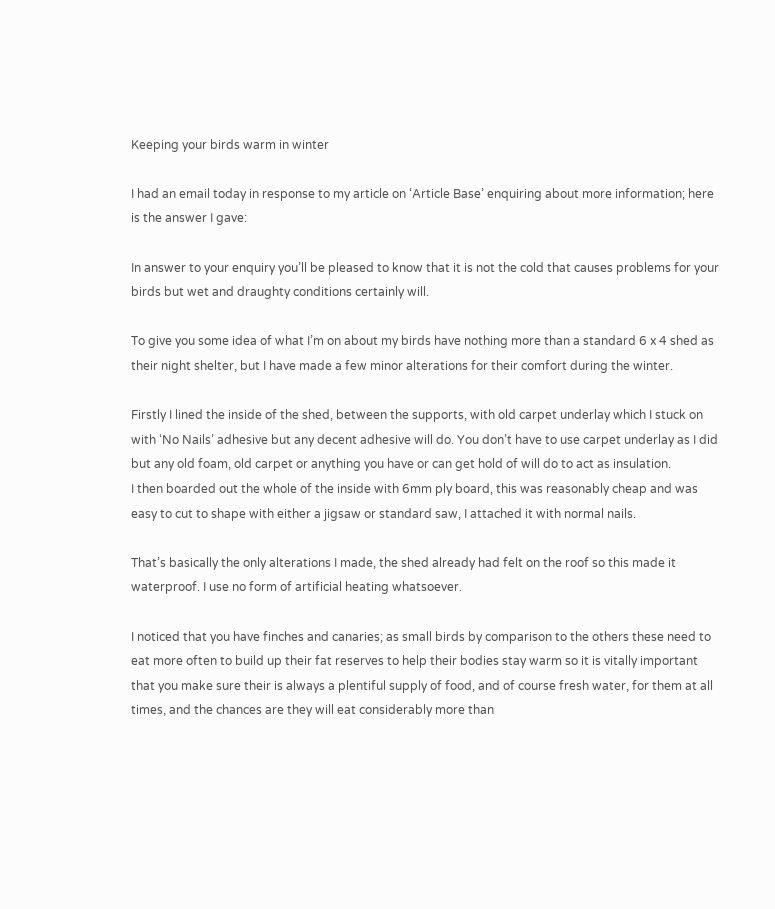Keeping your birds warm in winter

I had an email today in response to my article on ‘Article Base’ enquiring about more information; here is the answer I gave:

In answer to your enquiry you’ll be pleased to know that it is not the cold that causes problems for your birds but wet and draughty conditions certainly will.

To give you some idea of what I’m on about my birds have nothing more than a standard 6 x 4 shed as their night shelter, but I have made a few minor alterations for their comfort during the winter.

Firstly I lined the inside of the shed, between the supports, with old carpet underlay which I stuck on with ‘No Nails’ adhesive but any decent adhesive will do. You don’t have to use carpet underlay as I did but any old foam, old carpet or anything you have or can get hold of will do to act as insulation.
I then boarded out the whole of the inside with 6mm ply board, this was reasonably cheap and was easy to cut to shape with either a jigsaw or standard saw, I attached it with normal nails.

That’s basically the only alterations I made, the shed already had felt on the roof so this made it waterproof. I use no form of artificial heating whatsoever.

I noticed that you have finches and canaries; as small birds by comparison to the others these need to eat more often to build up their fat reserves to help their bodies stay warm so it is vitally important that you make sure their is always a plentiful supply of food, and of course fresh water, for them at all times, and the chances are they will eat considerably more than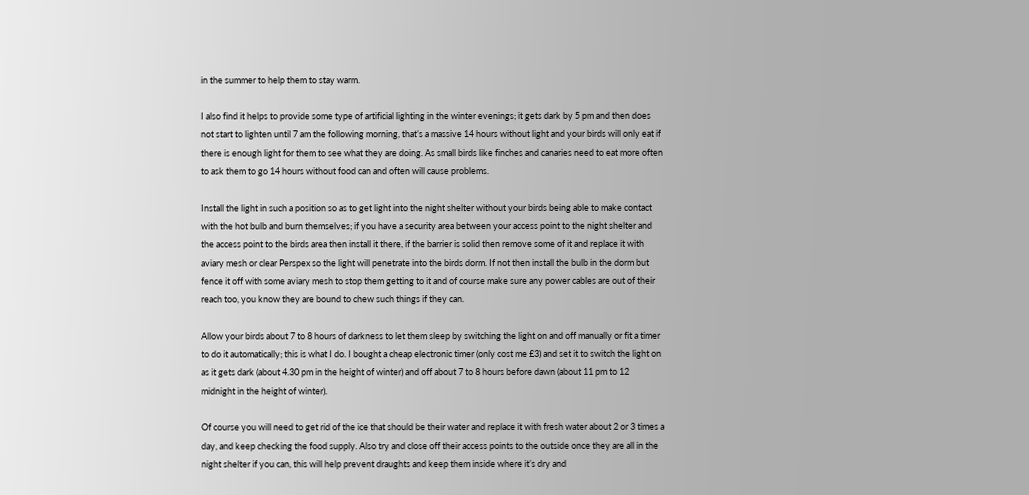in the summer to help them to stay warm.

I also find it helps to provide some type of artificial lighting in the winter evenings; it gets dark by 5 pm and then does not start to lighten until 7 am the following morning, that’s a massive 14 hours without light and your birds will only eat if there is enough light for them to see what they are doing. As small birds like finches and canaries need to eat more often to ask them to go 14 hours without food can and often will cause problems.

Install the light in such a position so as to get light into the night shelter without your birds being able to make contact with the hot bulb and burn themselves; if you have a security area between your access point to the night shelter and the access point to the birds area then install it there, if the barrier is solid then remove some of it and replace it with aviary mesh or clear Perspex so the light will penetrate into the birds dorm. If not then install the bulb in the dorm but fence it off with some aviary mesh to stop them getting to it and of course make sure any power cables are out of their reach too, you know they are bound to chew such things if they can.

Allow your birds about 7 to 8 hours of darkness to let them sleep by switching the light on and off manually or fit a timer to do it automatically; this is what I do. I bought a cheap electronic timer (only cost me £3) and set it to switch the light on as it gets dark (about 4.30 pm in the height of winter) and off about 7 to 8 hours before dawn (about 11 pm to 12 midnight in the height of winter).

Of course you will need to get rid of the ice that should be their water and replace it with fresh water about 2 or 3 times a day, and keep checking the food supply. Also try and close off their access points to the outside once they are all in the night shelter if you can, this will help prevent draughts and keep them inside where it’s dry and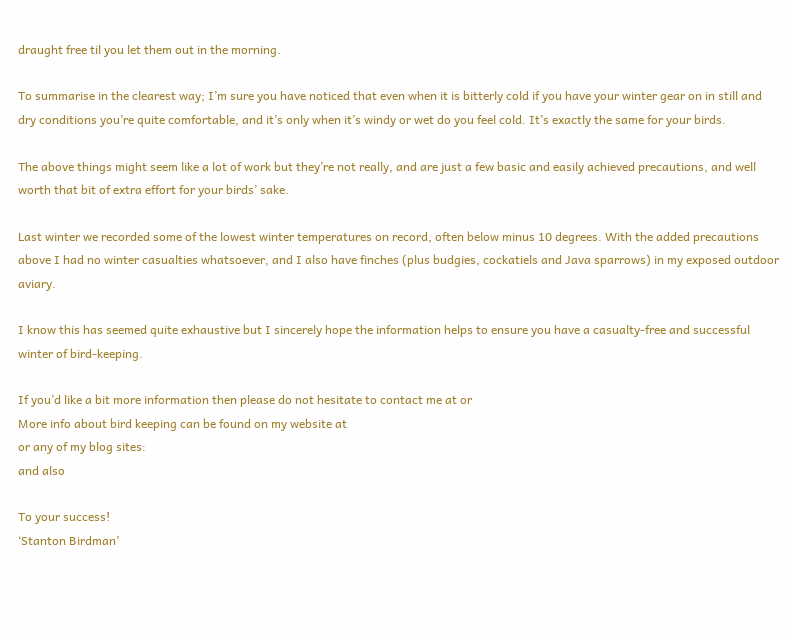draught free til you let them out in the morning.

To summarise in the clearest way; I’m sure you have noticed that even when it is bitterly cold if you have your winter gear on in still and dry conditions you’re quite comfortable, and it’s only when it’s windy or wet do you feel cold. It’s exactly the same for your birds.

The above things might seem like a lot of work but they’re not really, and are just a few basic and easily achieved precautions, and well worth that bit of extra effort for your birds’ sake.

Last winter we recorded some of the lowest winter temperatures on record, often below minus 10 degrees. With the added precautions above I had no winter casualties whatsoever, and I also have finches (plus budgies, cockatiels and Java sparrows) in my exposed outdoor aviary.

I know this has seemed quite exhaustive but I sincerely hope the information helps to ensure you have a casualty-free and successful winter of bird-keeping.

If you’d like a bit more information then please do not hesitate to contact me at or
More info about bird keeping can be found on my website at
or any of my blog sites:
and also

To your success!
‘Stanton Birdman’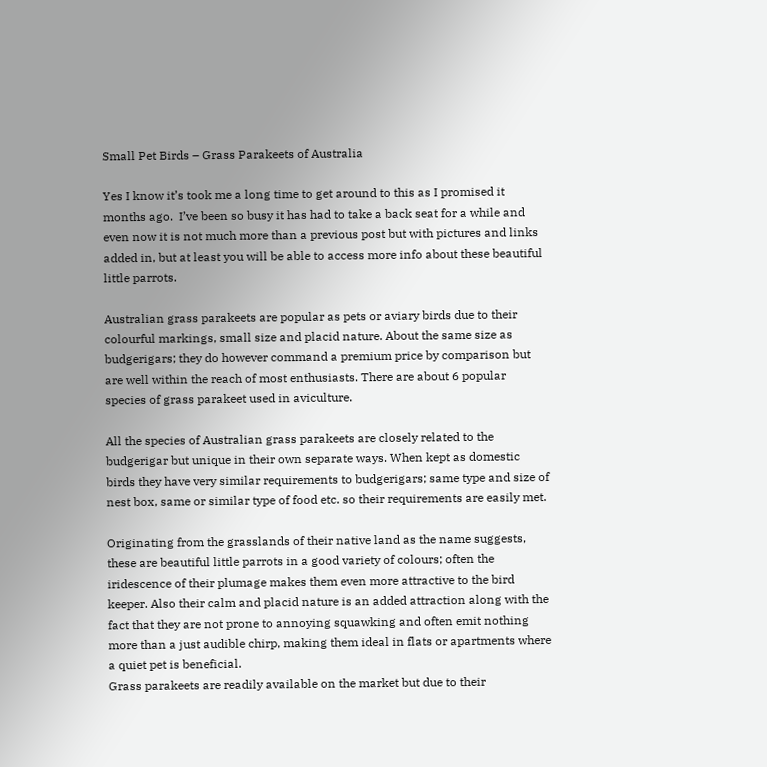Small Pet Birds – Grass Parakeets of Australia

Yes I know it’s took me a long time to get around to this as I promised it months ago.  I’ve been so busy it has had to take a back seat for a while and even now it is not much more than a previous post but with pictures and links added in, but at least you will be able to access more info about these beautiful little parrots.

Australian grass parakeets are popular as pets or aviary birds due to their colourful markings, small size and placid nature. About the same size as budgerigars; they do however command a premium price by comparison but are well within the reach of most enthusiasts. There are about 6 popular species of grass parakeet used in aviculture.

All the species of Australian grass parakeets are closely related to the budgerigar but unique in their own separate ways. When kept as domestic birds they have very similar requirements to budgerigars; same type and size of nest box, same or similar type of food etc. so their requirements are easily met.

Originating from the grasslands of their native land as the name suggests, these are beautiful little parrots in a good variety of colours; often the iridescence of their plumage makes them even more attractive to the bird keeper. Also their calm and placid nature is an added attraction along with the fact that they are not prone to annoying squawking and often emit nothing more than a just audible chirp, making them ideal in flats or apartments where a quiet pet is beneficial.
Grass parakeets are readily available on the market but due to their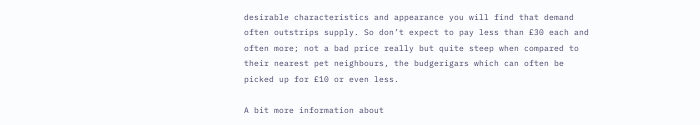desirable characteristics and appearance you will find that demand often outstrips supply. So don’t expect to pay less than £30 each and often more; not a bad price really but quite steep when compared to their nearest pet neighbours, the budgerigars which can often be picked up for £10 or even less.

A bit more information about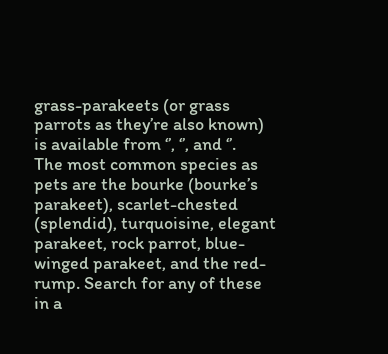grass-parakeets (or grass parrots as they’re also known) is available from ‘’, ‘’, and ‘’.
The most common species as pets are the bourke (bourke’s parakeet), scarlet-chested (splendid), turquoisine, elegant parakeet, rock parrot, blue-winged parakeet, and the red-rump. Search for any of these in a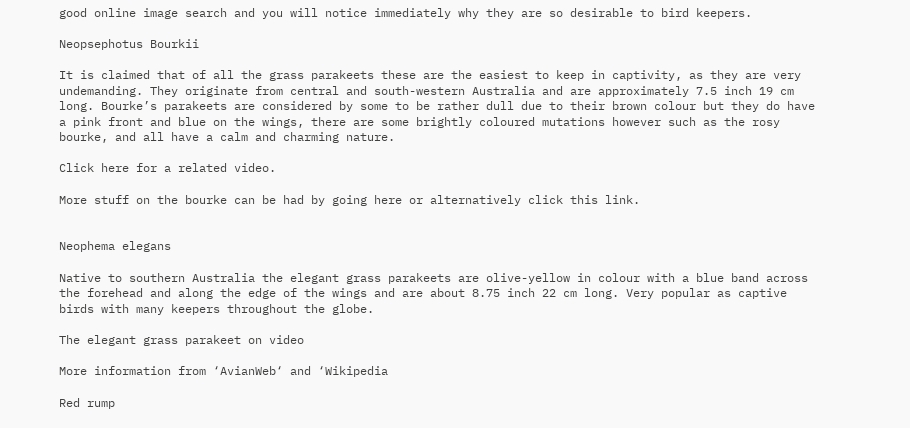good online image search and you will notice immediately why they are so desirable to bird keepers.

Neopsephotus Bourkii

It is claimed that of all the grass parakeets these are the easiest to keep in captivity, as they are very undemanding. They originate from central and south-western Australia and are approximately 7.5 inch 19 cm long. Bourke’s parakeets are considered by some to be rather dull due to their brown colour but they do have a pink front and blue on the wings, there are some brightly coloured mutations however such as the rosy bourke, and all have a calm and charming nature.

Click here for a related video.

More stuff on the bourke can be had by going here or alternatively click this link.


Neophema elegans

Native to southern Australia the elegant grass parakeets are olive-yellow in colour with a blue band across the forehead and along the edge of the wings and are about 8.75 inch 22 cm long. Very popular as captive birds with many keepers throughout the globe.

The elegant grass parakeet on video

More information from ‘AvianWeb‘ and ‘Wikipedia

Red rump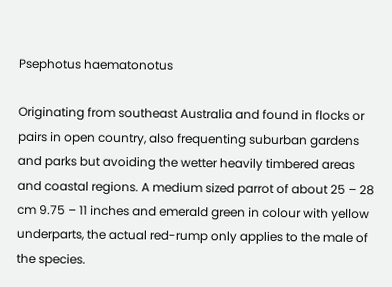Psephotus haematonotus

Originating from southeast Australia and found in flocks or pairs in open country, also frequenting suburban gardens and parks but avoiding the wetter heavily timbered areas and coastal regions. A medium sized parrot of about 25 – 28 cm 9.75 – 11 inches and emerald green in colour with yellow underparts, the actual red-rump only applies to the male of the species.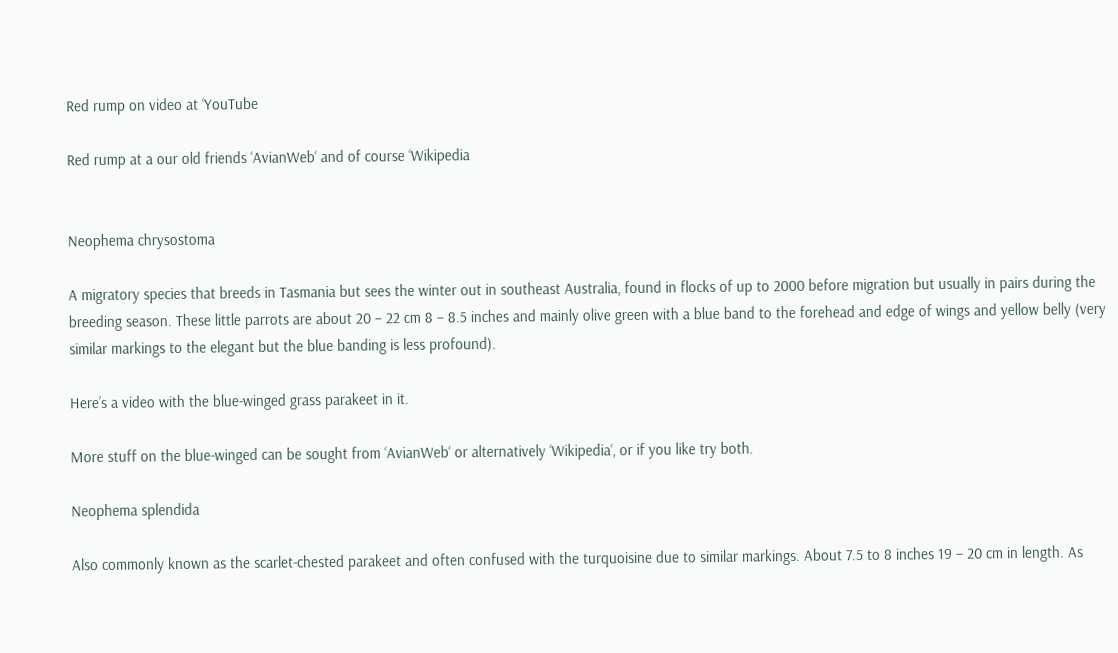Red rump on video at ‘YouTube

Red rump at a our old friends ‘AvianWeb‘ and of course ‘Wikipedia


Neophema chrysostoma

A migratory species that breeds in Tasmania but sees the winter out in southeast Australia, found in flocks of up to 2000 before migration but usually in pairs during the breeding season. These little parrots are about 20 – 22 cm 8 – 8.5 inches and mainly olive green with a blue band to the forehead and edge of wings and yellow belly (very similar markings to the elegant but the blue banding is less profound).

Here’s a video with the blue-winged grass parakeet in it.

More stuff on the blue-winged can be sought from ‘AvianWeb‘ or alternatively ‘Wikipedia‘, or if you like try both.

Neophema splendida

Also commonly known as the scarlet-chested parakeet and often confused with the turquoisine due to similar markings. About 7.5 to 8 inches 19 – 20 cm in length. As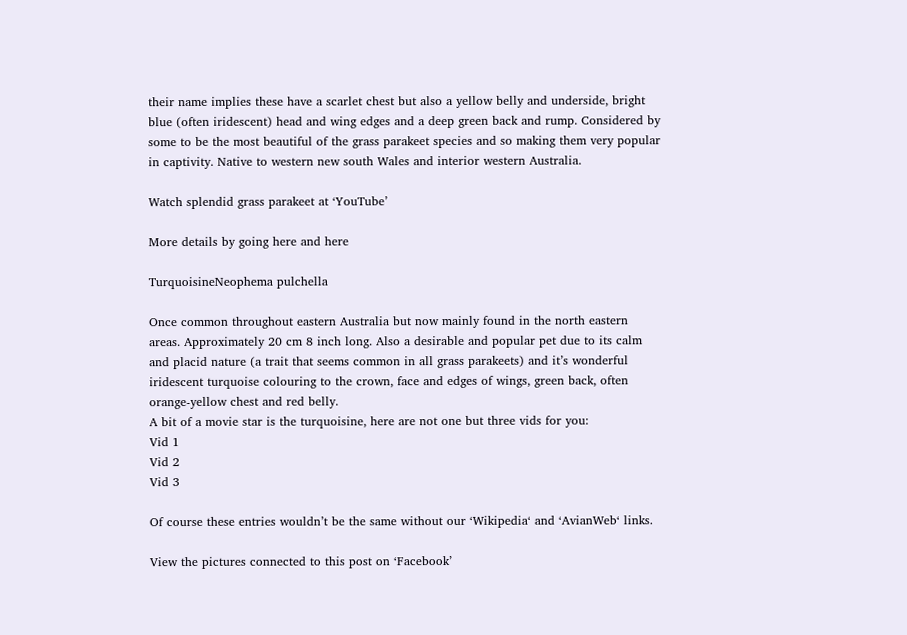their name implies these have a scarlet chest but also a yellow belly and underside, bright blue (often iridescent) head and wing edges and a deep green back and rump. Considered by some to be the most beautiful of the grass parakeet species and so making them very popular in captivity. Native to western new south Wales and interior western Australia.

Watch splendid grass parakeet at ‘YouTube’

More details by going here and here

TurquoisineNeophema pulchella

Once common throughout eastern Australia but now mainly found in the north eastern areas. Approximately 20 cm 8 inch long. Also a desirable and popular pet due to its calm and placid nature (a trait that seems common in all grass parakeets) and it’s wonderful iridescent turquoise colouring to the crown, face and edges of wings, green back, often orange-yellow chest and red belly.
A bit of a movie star is the turquoisine, here are not one but three vids for you:
Vid 1
Vid 2
Vid 3

Of course these entries wouldn’t be the same without our ‘Wikipedia‘ and ‘AvianWeb‘ links.

View the pictures connected to this post on ‘Facebook’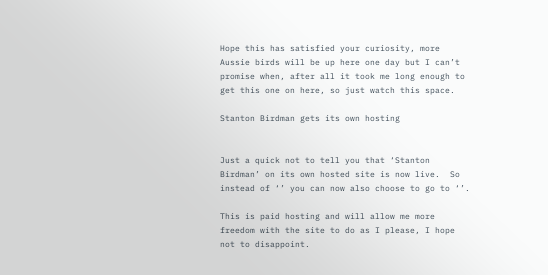Hope this has satisfied your curiosity, more Aussie birds will be up here one day but I can’t promise when, after all it took me long enough to get this one on here, so just watch this space.

Stanton Birdman gets its own hosting


Just a quick not to tell you that ‘Stanton Birdman’ on its own hosted site is now live.  So instead of ‘’ you can now also choose to go to ‘’.

This is paid hosting and will allow me more freedom with the site to do as I please, I hope not to disappoint.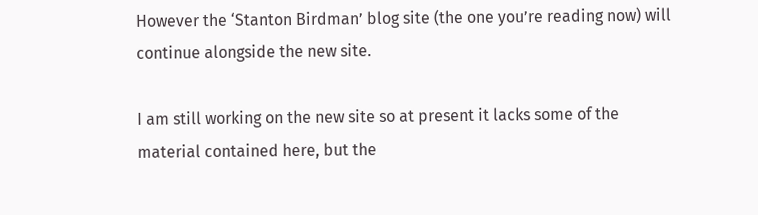However the ‘Stanton Birdman’ blog site (the one you’re reading now) will continue alongside the new site.

I am still working on the new site so at present it lacks some of the material contained here, but the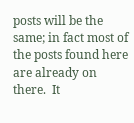posts will be the same; in fact most of the posts found here are already on there.  It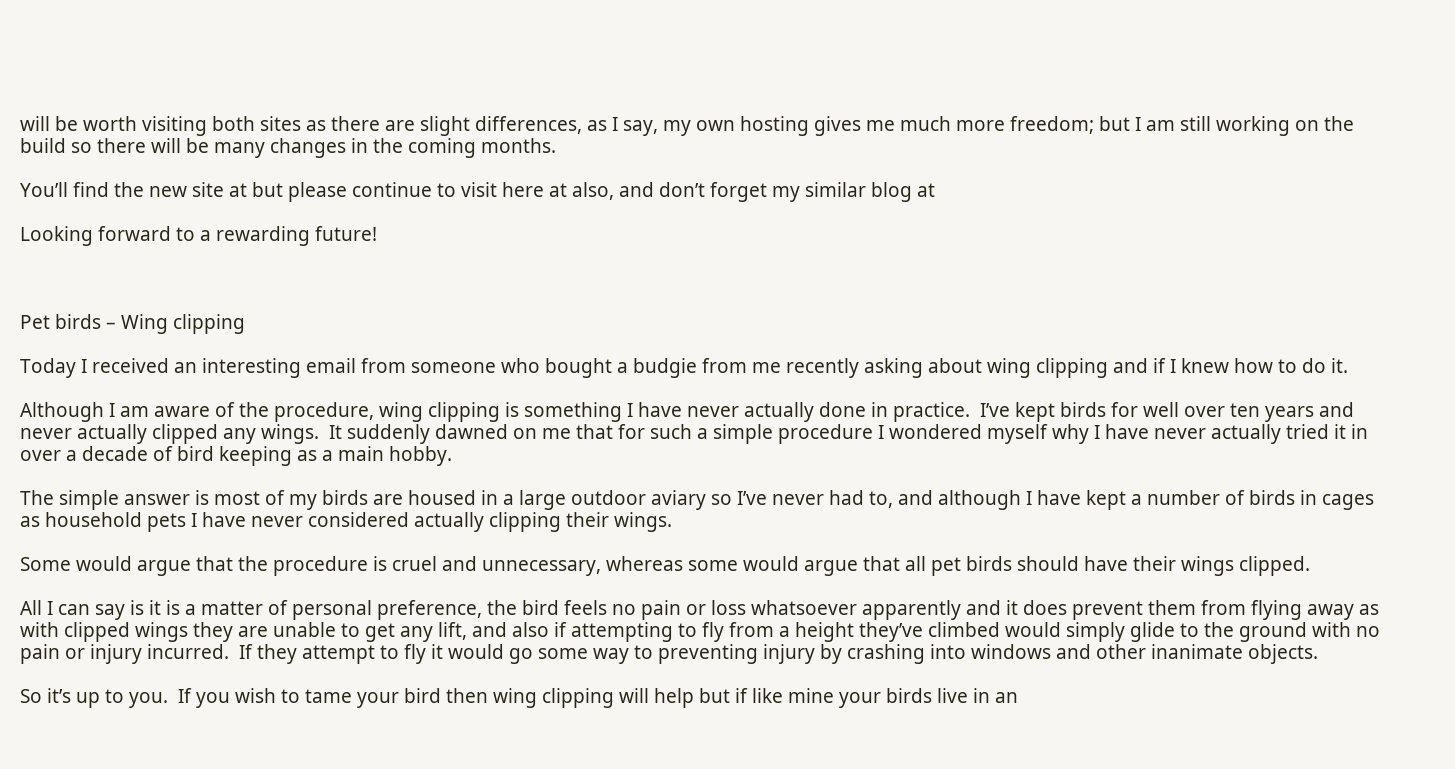will be worth visiting both sites as there are slight differences, as I say, my own hosting gives me much more freedom; but I am still working on the build so there will be many changes in the coming months.

You’ll find the new site at but please continue to visit here at also, and don’t forget my similar blog at

Looking forward to a rewarding future!



Pet birds – Wing clipping

Today I received an interesting email from someone who bought a budgie from me recently asking about wing clipping and if I knew how to do it.

Although I am aware of the procedure, wing clipping is something I have never actually done in practice.  I’ve kept birds for well over ten years and never actually clipped any wings.  It suddenly dawned on me that for such a simple procedure I wondered myself why I have never actually tried it in over a decade of bird keeping as a main hobby.

The simple answer is most of my birds are housed in a large outdoor aviary so I’ve never had to, and although I have kept a number of birds in cages as household pets I have never considered actually clipping their wings.

Some would argue that the procedure is cruel and unnecessary, whereas some would argue that all pet birds should have their wings clipped.

All I can say is it is a matter of personal preference, the bird feels no pain or loss whatsoever apparently and it does prevent them from flying away as with clipped wings they are unable to get any lift, and also if attempting to fly from a height they’ve climbed would simply glide to the ground with no pain or injury incurred.  If they attempt to fly it would go some way to preventing injury by crashing into windows and other inanimate objects.

So it’s up to you.  If you wish to tame your bird then wing clipping will help but if like mine your birds live in an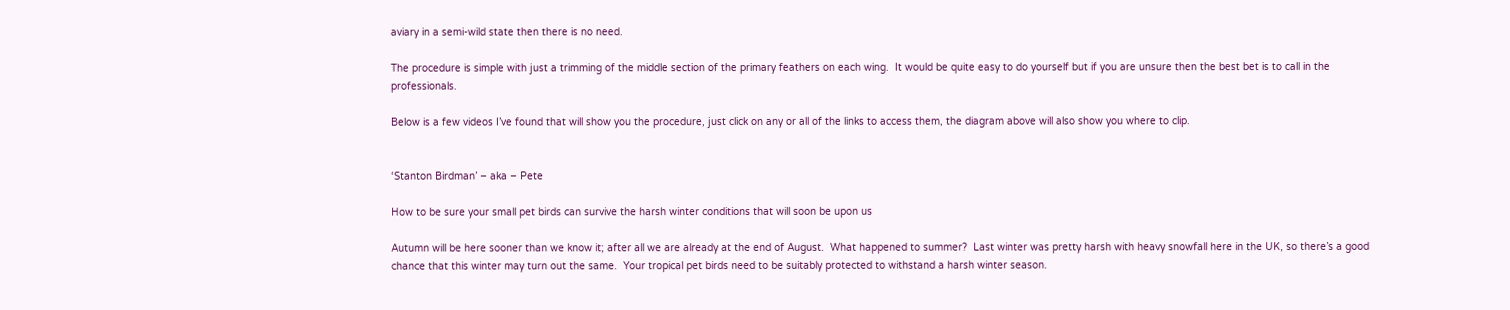aviary in a semi-wild state then there is no need.

The procedure is simple with just a trimming of the middle section of the primary feathers on each wing.  It would be quite easy to do yourself but if you are unsure then the best bet is to call in the professionals.

Below is a few videos I’ve found that will show you the procedure, just click on any or all of the links to access them, the diagram above will also show you where to clip.


‘Stanton Birdman’ – aka – Pete

How to be sure your small pet birds can survive the harsh winter conditions that will soon be upon us

Autumn will be here sooner than we know it; after all we are already at the end of August.  What happened to summer?  Last winter was pretty harsh with heavy snowfall here in the UK, so there’s a good chance that this winter may turn out the same.  Your tropical pet birds need to be suitably protected to withstand a harsh winter season.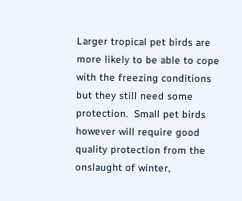Larger tropical pet birds are more likely to be able to cope with the freezing conditions but they still need some protection.  Small pet birds however will require good quality protection from the onslaught of winter,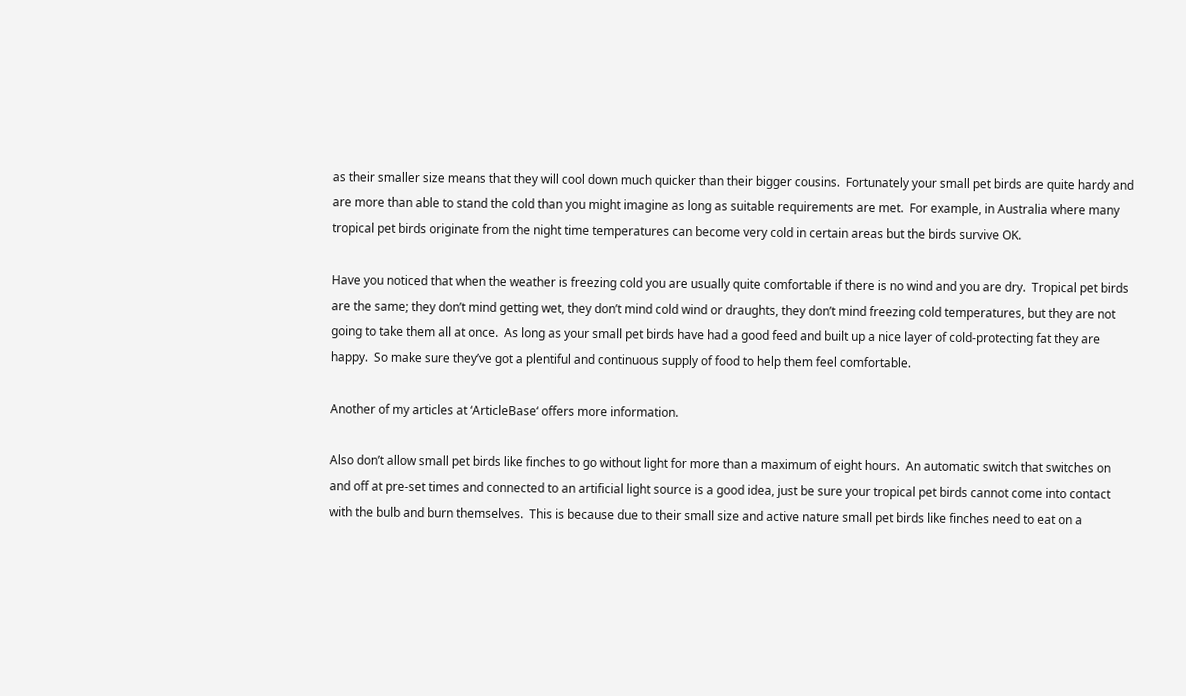as their smaller size means that they will cool down much quicker than their bigger cousins.  Fortunately your small pet birds are quite hardy and are more than able to stand the cold than you might imagine as long as suitable requirements are met.  For example, in Australia where many tropical pet birds originate from the night time temperatures can become very cold in certain areas but the birds survive OK.

Have you noticed that when the weather is freezing cold you are usually quite comfortable if there is no wind and you are dry.  Tropical pet birds are the same; they don’t mind getting wet, they don’t mind cold wind or draughts, they don’t mind freezing cold temperatures, but they are not going to take them all at once.  As long as your small pet birds have had a good feed and built up a nice layer of cold-protecting fat they are happy.  So make sure they’ve got a plentiful and continuous supply of food to help them feel comfortable.

Another of my articles at ‘ArticleBase‘ offers more information.

Also don’t allow small pet birds like finches to go without light for more than a maximum of eight hours.  An automatic switch that switches on and off at pre-set times and connected to an artificial light source is a good idea, just be sure your tropical pet birds cannot come into contact with the bulb and burn themselves.  This is because due to their small size and active nature small pet birds like finches need to eat on a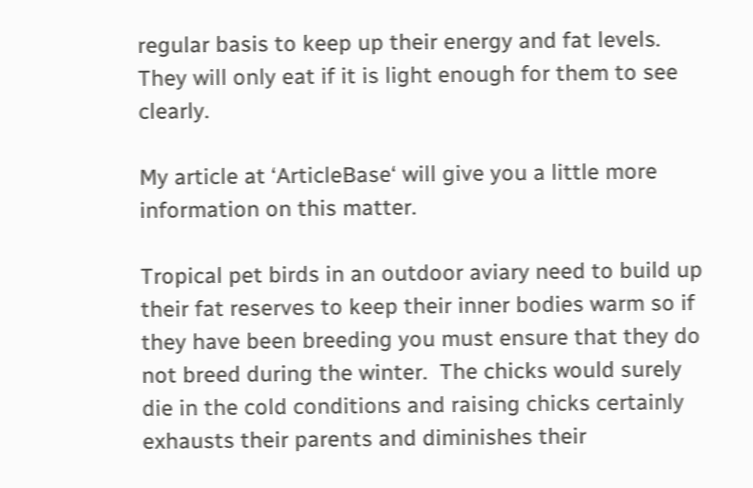regular basis to keep up their energy and fat levels.  They will only eat if it is light enough for them to see clearly.

My article at ‘ArticleBase‘ will give you a little more information on this matter.

Tropical pet birds in an outdoor aviary need to build up their fat reserves to keep their inner bodies warm so if they have been breeding you must ensure that they do not breed during the winter.  The chicks would surely die in the cold conditions and raising chicks certainly exhausts their parents and diminishes their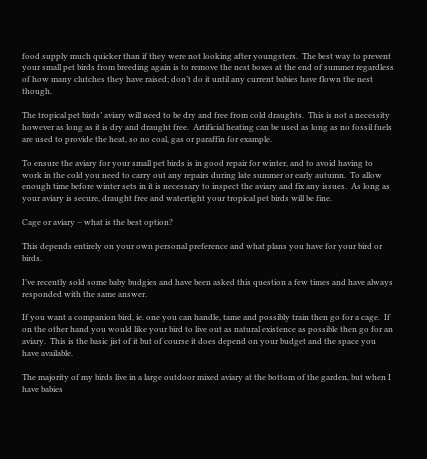food supply much quicker than if they were not looking after youngsters.  The best way to prevent your small pet birds from breeding again is to remove the nest boxes at the end of summer regardless of how many clutches they have raised; don’t do it until any current babies have flown the nest though.

The tropical pet birds’ aviary will need to be dry and free from cold draughts.  This is not a necessity however as long as it is dry and draught free.  Artificial heating can be used as long as no fossil fuels are used to provide the heat, so no coal, gas or paraffin for example.

To ensure the aviary for your small pet birds is in good repair for winter, and to avoid having to work in the cold you need to carry out any repairs during late summer or early autumn.  To allow enough time before winter sets in it is necessary to inspect the aviary and fix any issues.  As long as your aviary is secure, draught free and watertight your tropical pet birds will be fine.

Cage or aviary – what is the best option?

This depends entirely on your own personal preference and what plans you have for your bird or birds.

I’ve recently sold some baby budgies and have been asked this question a few times and have always responded with the same answer.

If you want a companion bird, ie. one you can handle, tame and possibly train then go for a cage.  If on the other hand you would like your bird to live out as natural existence as possible then go for an aviary.  This is the basic jist of it but of course it does depend on your budget and the space you have available.

The majority of my birds live in a large outdoor mixed aviary at the bottom of the garden, but when I have babies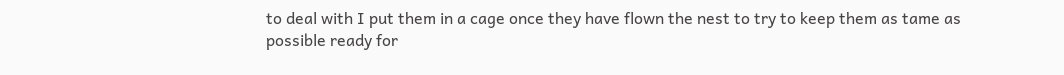to deal with I put them in a cage once they have flown the nest to try to keep them as tame as possible ready for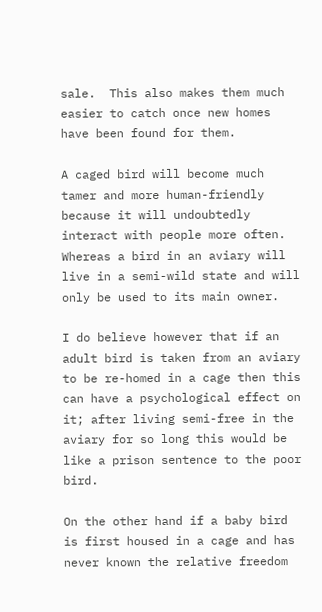sale.  This also makes them much easier to catch once new homes have been found for them.

A caged bird will become much tamer and more human-friendly because it will undoubtedly interact with people more often.  Whereas a bird in an aviary will live in a semi-wild state and will only be used to its main owner.

I do believe however that if an adult bird is taken from an aviary to be re-homed in a cage then this can have a psychological effect on it; after living semi-free in the aviary for so long this would be like a prison sentence to the poor bird.

On the other hand if a baby bird is first housed in a cage and has never known the relative freedom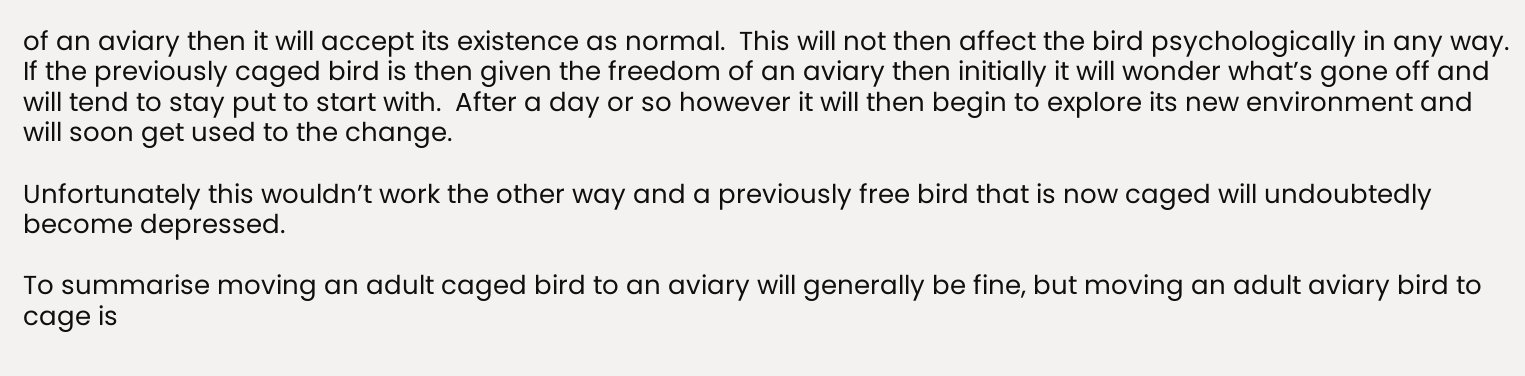of an aviary then it will accept its existence as normal.  This will not then affect the bird psychologically in any way.  If the previously caged bird is then given the freedom of an aviary then initially it will wonder what’s gone off and will tend to stay put to start with.  After a day or so however it will then begin to explore its new environment and will soon get used to the change.

Unfortunately this wouldn’t work the other way and a previously free bird that is now caged will undoubtedly become depressed.

To summarise moving an adult caged bird to an aviary will generally be fine, but moving an adult aviary bird to cage is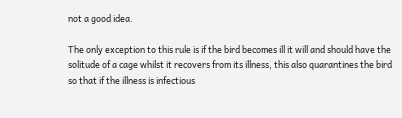not a good idea.

The only exception to this rule is if the bird becomes ill it will and should have the solitude of a cage whilst it recovers from its illness, this also quarantines the bird so that if the illness is infectious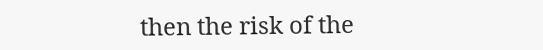then the risk of the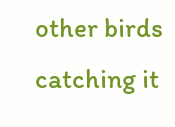other birds catching it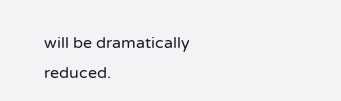will be dramatically reduced.